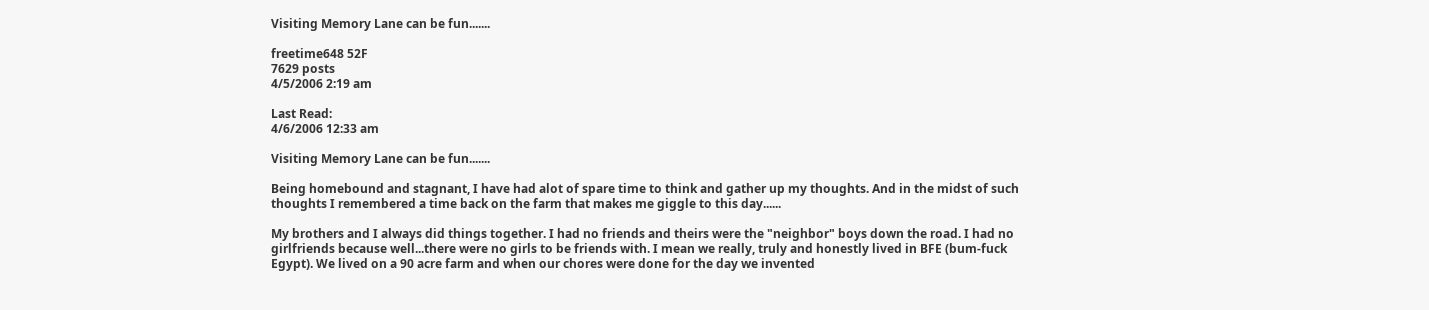Visiting Memory Lane can be fun.......

freetime648 52F
7629 posts
4/5/2006 2:19 am

Last Read:
4/6/2006 12:33 am

Visiting Memory Lane can be fun.......

Being homebound and stagnant, I have had alot of spare time to think and gather up my thoughts. And in the midst of such thoughts I remembered a time back on the farm that makes me giggle to this day......

My brothers and I always did things together. I had no friends and theirs were the "neighbor" boys down the road. I had no girlfriends because well...there were no girls to be friends with. I mean we really, truly and honestly lived in BFE (bum-fuck Egypt). We lived on a 90 acre farm and when our chores were done for the day we invented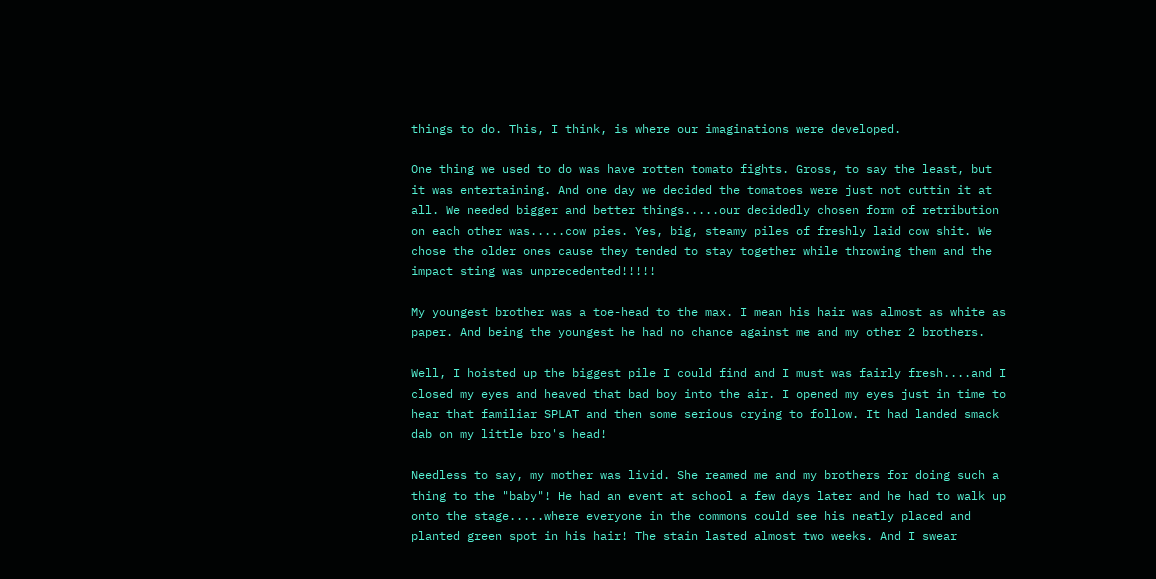things to do. This, I think, is where our imaginations were developed.

One thing we used to do was have rotten tomato fights. Gross, to say the least, but it was entertaining. And one day we decided the tomatoes were just not cuttin it at all. We needed bigger and better things.....our decidedly chosen form of retribution on each other was.....cow pies. Yes, big, steamy piles of freshly laid cow shit. We chose the older ones cause they tended to stay together while throwing them and the impact sting was unprecedented!!!!!

My youngest brother was a toe-head to the max. I mean his hair was almost as white as paper. And being the youngest he had no chance against me and my other 2 brothers.

Well, I hoisted up the biggest pile I could find and I must was fairly fresh....and I closed my eyes and heaved that bad boy into the air. I opened my eyes just in time to hear that familiar SPLAT and then some serious crying to follow. It had landed smack dab on my little bro's head!

Needless to say, my mother was livid. She reamed me and my brothers for doing such a thing to the "baby"! He had an event at school a few days later and he had to walk up onto the stage.....where everyone in the commons could see his neatly placed and planted green spot in his hair! The stain lasted almost two weeks. And I swear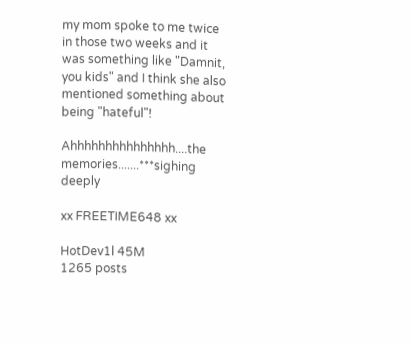my mom spoke to me twice in those two weeks and it was something like "Damnit, you kids" and I think she also mentioned something about being "hateful"!

Ahhhhhhhhhhhhhhh....the memories.......***sighing deeply

xx FREETIME648 xx

HotDev1l 45M
1265 posts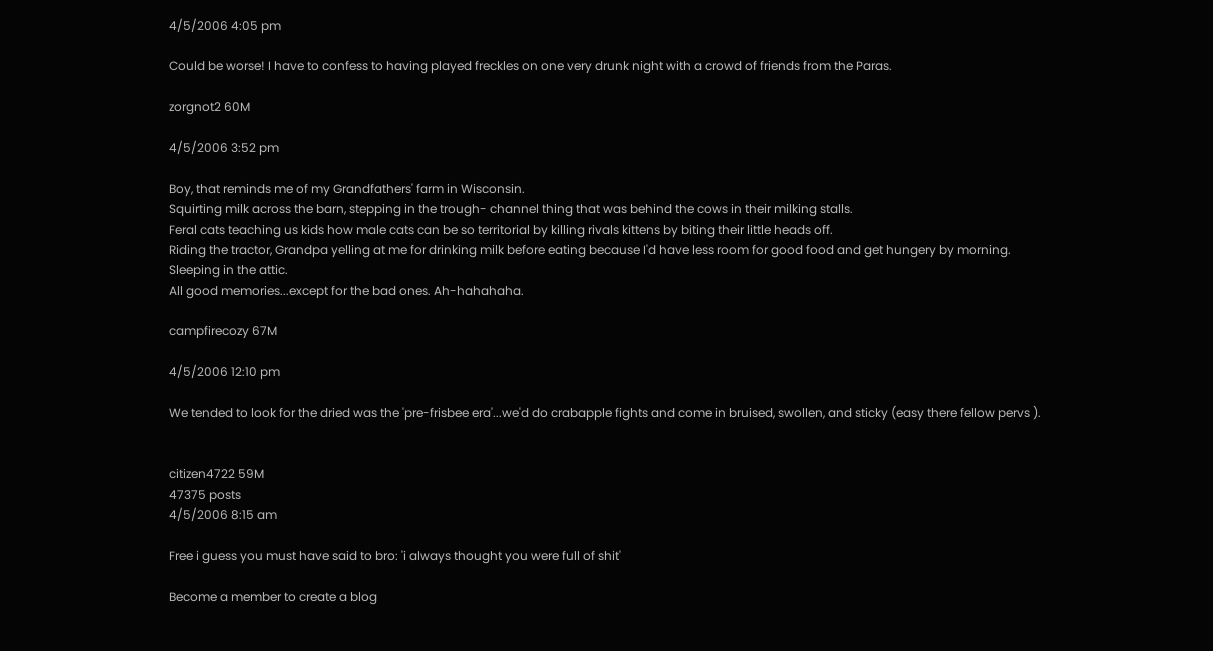4/5/2006 4:05 pm

Could be worse! I have to confess to having played freckles on one very drunk night with a crowd of friends from the Paras.

zorgnot2 60M

4/5/2006 3:52 pm

Boy, that reminds me of my Grandfathers' farm in Wisconsin.
Squirting milk across the barn, stepping in the trough- channel thing that was behind the cows in their milking stalls.
Feral cats teaching us kids how male cats can be so territorial by killing rivals kittens by biting their little heads off.
Riding the tractor, Grandpa yelling at me for drinking milk before eating because I'd have less room for good food and get hungery by morning.
Sleeping in the attic.
All good memories...except for the bad ones. Ah-hahahaha.

campfirecozy 67M

4/5/2006 12:10 pm

We tended to look for the dried was the 'pre-frisbee era'...we'd do crabapple fights and come in bruised, swollen, and sticky (easy there fellow pervs ).


citizen4722 59M
47375 posts
4/5/2006 8:15 am

Free i guess you must have said to bro: 'i always thought you were full of shit'

Become a member to create a blog